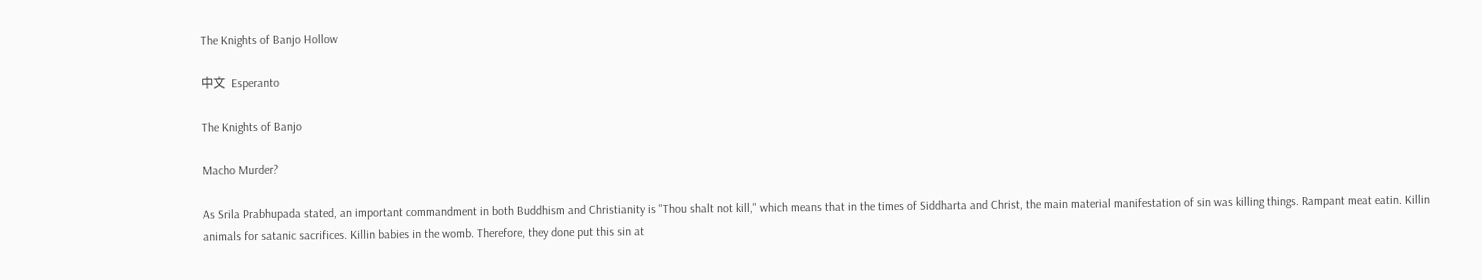The Knights of Banjo Hollow

中文  Esperanto

The Knights of Banjo

Macho Murder?

As Srila Prabhupada stated, an important commandment in both Buddhism and Christianity is "Thou shalt not kill," which means that in the times of Siddharta and Christ, the main material manifestation of sin was killing things. Rampant meat eatin. Killin animals for satanic sacrifices. Killin babies in the womb. Therefore, they done put this sin at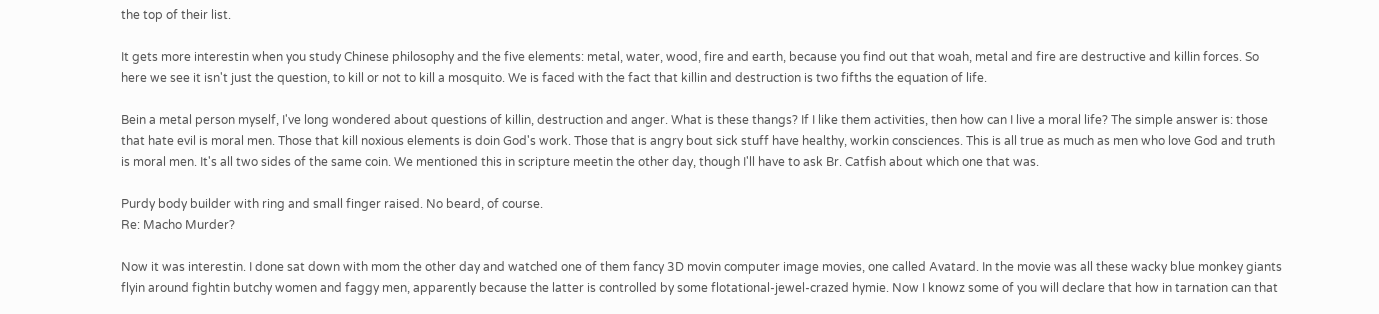the top of their list.

It gets more interestin when you study Chinese philosophy and the five elements: metal, water, wood, fire and earth, because you find out that woah, metal and fire are destructive and killin forces. So here we see it isn't just the question, to kill or not to kill a mosquito. We is faced with the fact that killin and destruction is two fifths the equation of life.

Bein a metal person myself, I've long wondered about questions of killin, destruction and anger. What is these thangs? If I like them activities, then how can I live a moral life? The simple answer is: those that hate evil is moral men. Those that kill noxious elements is doin God's work. Those that is angry bout sick stuff have healthy, workin consciences. This is all true as much as men who love God and truth is moral men. It's all two sides of the same coin. We mentioned this in scripture meetin the other day, though I'll have to ask Br. Catfish about which one that was.

Purdy body builder with ring and small finger raised. No beard, of course.
Re: Macho Murder?

Now it was interestin. I done sat down with mom the other day and watched one of them fancy 3D movin computer image movies, one called Avatard. In the movie was all these wacky blue monkey giants flyin around fightin butchy women and faggy men, apparently because the latter is controlled by some flotational-jewel-crazed hymie. Now I knowz some of you will declare that how in tarnation can that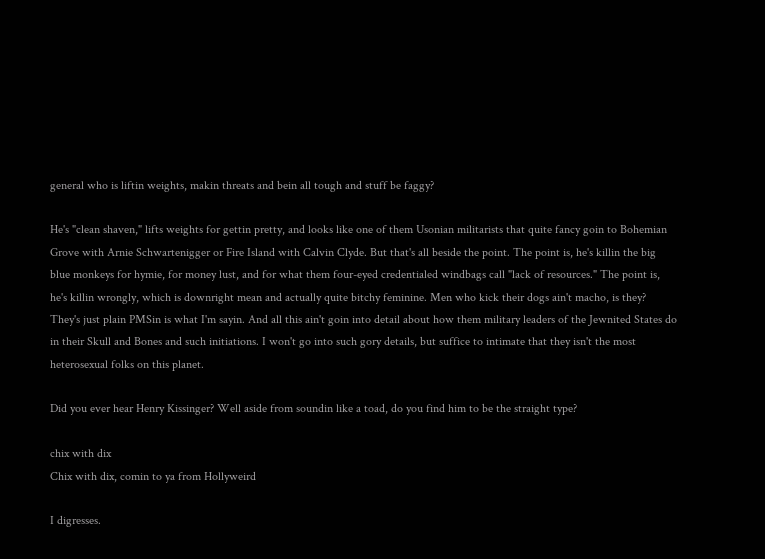general who is liftin weights, makin threats and bein all tough and stuff be faggy?

He's "clean shaven," lifts weights for gettin pretty, and looks like one of them Usonian militarists that quite fancy goin to Bohemian Grove with Arnie Schwartenigger or Fire Island with Calvin Clyde. But that's all beside the point. The point is, he's killin the big blue monkeys for hymie, for money lust, and for what them four-eyed credentialed windbags call "lack of resources." The point is, he's killin wrongly, which is downright mean and actually quite bitchy feminine. Men who kick their dogs ain't macho, is they? They's just plain PMSin is what I'm sayin. And all this ain't goin into detail about how them military leaders of the Jewnited States do in their Skull and Bones and such initiations. I won't go into such gory details, but suffice to intimate that they isn't the most heterosexual folks on this planet.

Did you ever hear Henry Kissinger? Well aside from soundin like a toad, do you find him to be the straight type?

chix with dix
Chix with dix, comin to ya from Hollyweird

I digresses.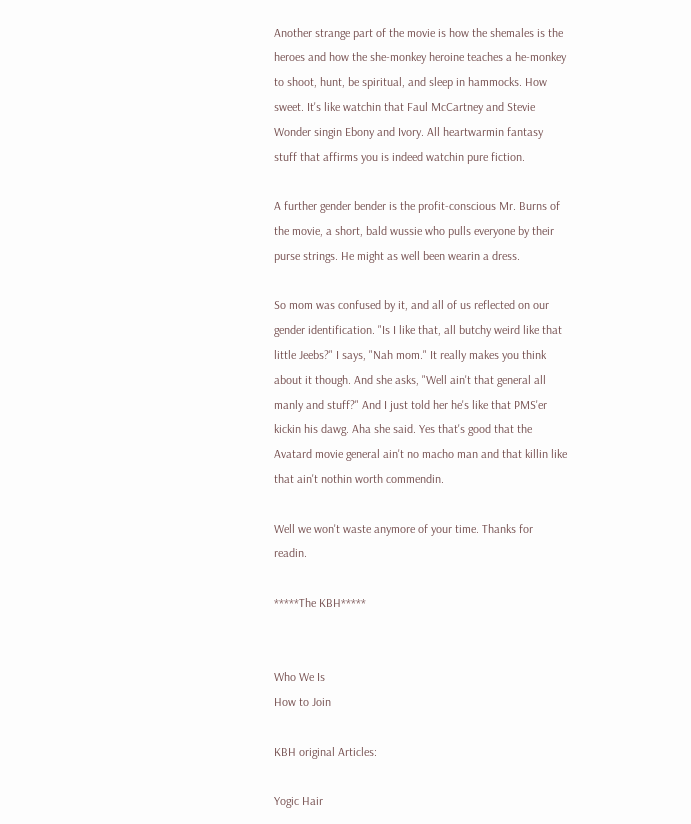Another strange part of the movie is how the shemales is the heroes and how the she-monkey heroine teaches a he-monkey to shoot, hunt, be spiritual, and sleep in hammocks. How sweet. It's like watchin that Faul McCartney and Stevie Wonder singin Ebony and Ivory. All heartwarmin fantasy stuff that affirms you is indeed watchin pure fiction.

A further gender bender is the profit-conscious Mr. Burns of the movie, a short, bald wussie who pulls everyone by their purse strings. He might as well been wearin a dress.

So mom was confused by it, and all of us reflected on our gender identification. "Is I like that, all butchy weird like that little Jeebs?" I says, "Nah mom." It really makes you think about it though. And she asks, "Well ain't that general all manly and stuff?" And I just told her he's like that PMS'er kickin his dawg. Aha she said. Yes that's good that the Avatard movie general ain't no macho man and that killin like that ain't nothin worth commendin.

Well we won't waste anymore of your time. Thanks for readin.

*****The KBH*****


Who We Is
How to Join

KBH original Articles:

Yogic Hair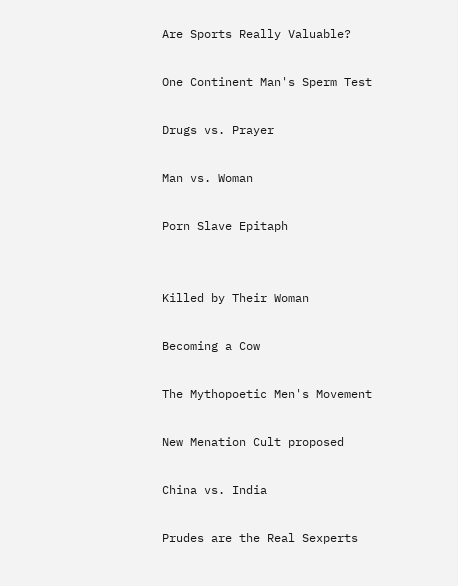Are Sports Really Valuable?

One Continent Man's Sperm Test

Drugs vs. Prayer

Man vs. Woman

Porn Slave Epitaph


Killed by Their Woman

Becoming a Cow

The Mythopoetic Men's Movement

New Menation Cult proposed

China vs. India

Prudes are the Real Sexperts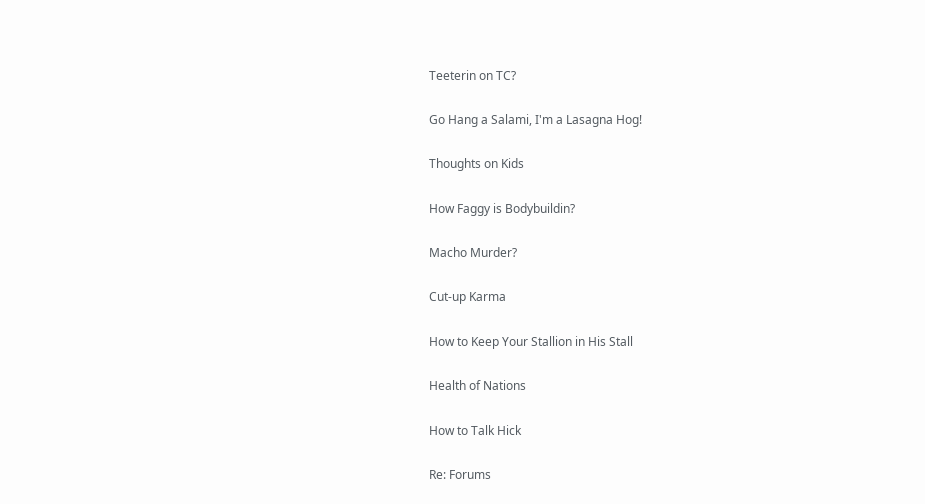Teeterin on TC?

Go Hang a Salami, I'm a Lasagna Hog!

Thoughts on Kids

How Faggy is Bodybuildin?

Macho Murder?

Cut-up Karma

How to Keep Your Stallion in His Stall

Health of Nations

How to Talk Hick

Re: Forums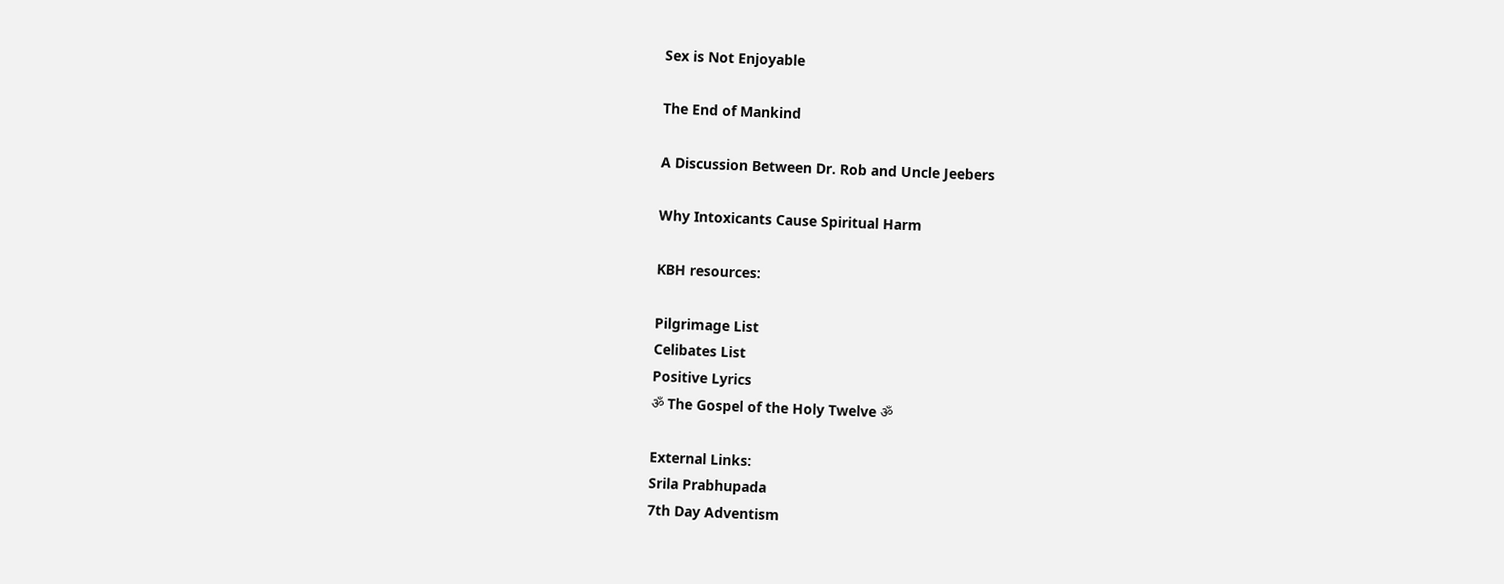Sex is Not Enjoyable

The End of Mankind

A Discussion Between Dr. Rob and Uncle Jeebers

Why Intoxicants Cause Spiritual Harm

KBH resources:

Pilgrimage List
Celibates List
Positive Lyrics
ॐ The Gospel of the Holy Twelve ॐ

External Links:
Srila Prabhupada
7th Day Adventism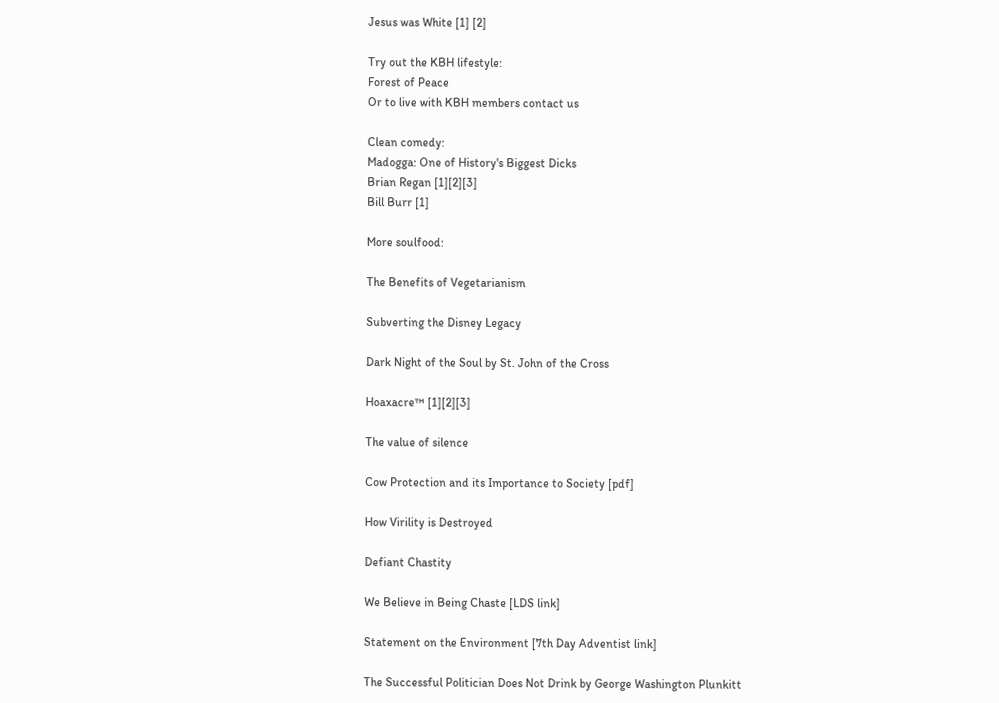Jesus was White [1] [2]

Try out the KBH lifestyle:
Forest of Peace
Or to live with KBH members contact us

Clean comedy:
Madogga: One of History's Biggest Dicks
Brian Regan [1][2][3]
Bill Burr [1]

More soulfood:

The Benefits of Vegetarianism

Subverting the Disney Legacy

Dark Night of the Soul by St. John of the Cross

Hoaxacre™ [1][2][3]

The value of silence

Cow Protection and its Importance to Society [pdf]

How Virility is Destroyed

Defiant Chastity

We Believe in Being Chaste [LDS link]

Statement on the Environment [7th Day Adventist link]

The Successful Politician Does Not Drink by George Washington Plunkitt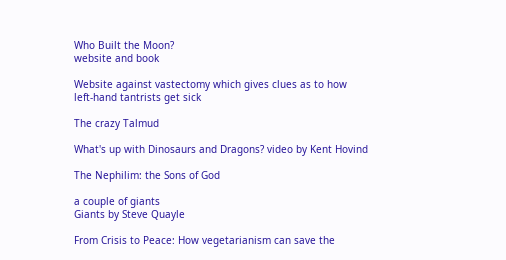Who Built the Moon?
website and book

Website against vastectomy which gives clues as to how left-hand tantrists get sick

The crazy Talmud

What's up with Dinosaurs and Dragons? video by Kent Hovind

The Nephilim: the Sons of God

a couple of giants
Giants by Steve Quayle

From Crisis to Peace: How vegetarianism can save the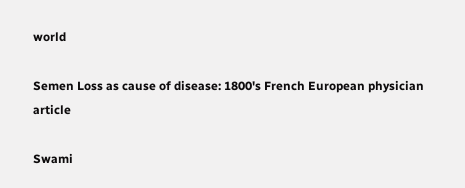world

Semen Loss as cause of disease: 1800's French European physician article

Swami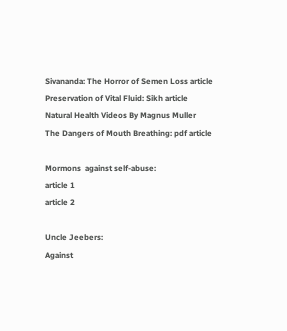Sivananda: The Horror of Semen Loss article
Preservation of Vital Fluid: Sikh article
Natural Health Videos By Magnus Muller
The Dangers of Mouth Breathing: pdf article

Mormons  against self-abuse:
article 1
article 2

Uncle Jeebers:
Against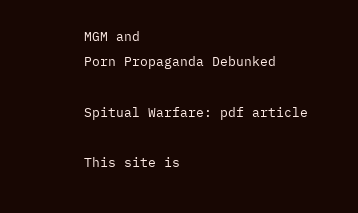MGM and
Porn Propaganda Debunked

Spitual Warfare: pdf article

This site is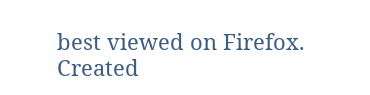best viewed on Firefox.
Created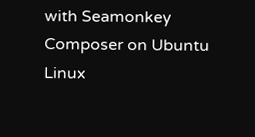with Seamonkey Composer on Ubuntu Linux